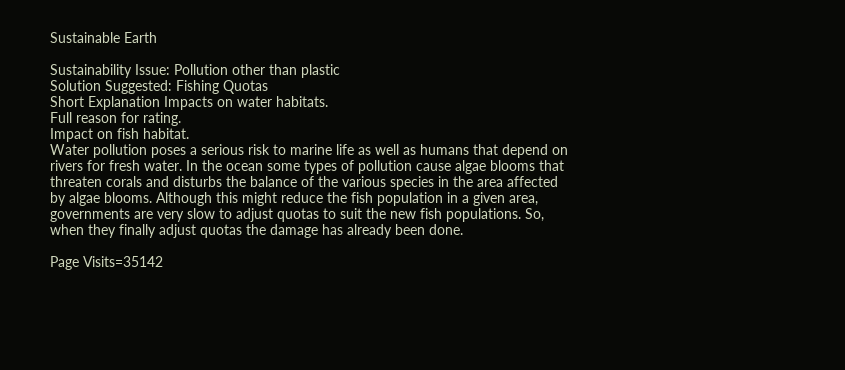Sustainable Earth

Sustainability Issue: Pollution other than plastic
Solution Suggested: Fishing Quotas
Short Explanation Impacts on water habitats.
Full reason for rating.
Impact on fish habitat.
Water pollution poses a serious risk to marine life as well as humans that depend on rivers for fresh water. In the ocean some types of pollution cause algae blooms that threaten corals and disturbs the balance of the various species in the area affected by algae blooms. Although this might reduce the fish population in a given area, governments are very slow to adjust quotas to suit the new fish populations. So, when they finally adjust quotas the damage has already been done.

Page Visits=35142